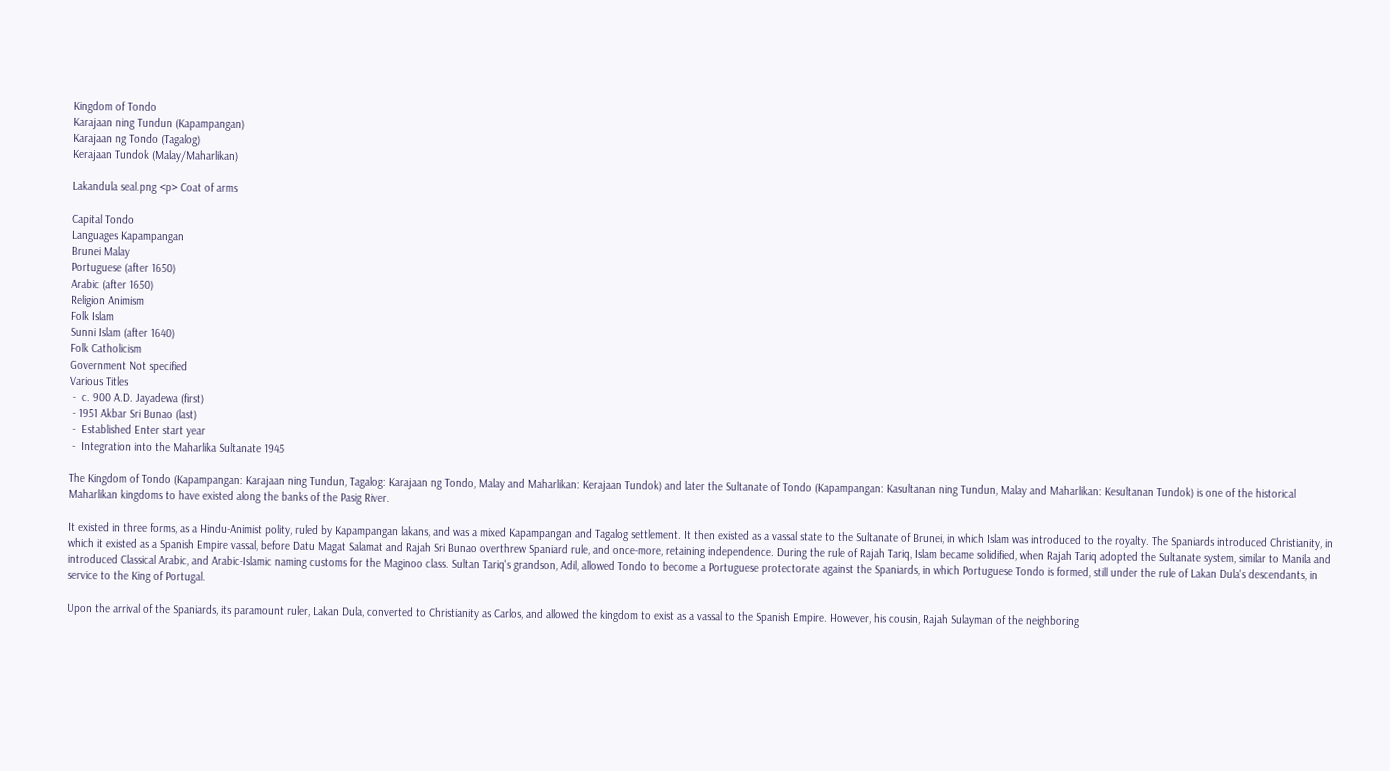Kingdom of Tondo
Karajaan ning Tundun (Kapampangan)
Karajaan ng Tondo (Tagalog)
Kerajaan Tundok (Malay/Maharlikan)

Lakandula seal.png <p> Coat of arms

Capital Tondo
Languages Kapampangan
Brunei Malay
Portuguese (after 1650)
Arabic (after 1650)
Religion Animism
Folk Islam
Sunni Islam (after 1640)
Folk Catholicism
Government Not specified
Various Titles
 -  c. 900 A.D. Jayadewa (first)
 - 1951 Akbar Sri Bunao (last)
 -  Established Enter start year
 -  Integration into the Maharlika Sultanate 1945

The Kingdom of Tondo (Kapampangan: Karajaan ning Tundun, Tagalog: Karajaan ng Tondo, Malay and Maharlikan: Kerajaan Tundok) and later the Sultanate of Tondo (Kapampangan: Kasultanan ning Tundun, Malay and Maharlikan: Kesultanan Tundok) is one of the historical Maharlikan kingdoms to have existed along the banks of the Pasig River.

It existed in three forms, as a Hindu-Animist polity, ruled by Kapampangan lakans, and was a mixed Kapampangan and Tagalog settlement. It then existed as a vassal state to the Sultanate of Brunei, in which Islam was introduced to the royalty. The Spaniards introduced Christianity, in which it existed as a Spanish Empire vassal, before Datu Magat Salamat and Rajah Sri Bunao overthrew Spaniard rule, and once-more, retaining independence. During the rule of Rajah Tariq, Islam became solidified, when Rajah Tariq adopted the Sultanate system, similar to Manila and introduced Classical Arabic, and Arabic-Islamic naming customs for the Maginoo class. Sultan Tariq's grandson, Adil, allowed Tondo to become a Portuguese protectorate against the Spaniards, in which Portuguese Tondo is formed, still under the rule of Lakan Dula's descendants, in service to the King of Portugal.

Upon the arrival of the Spaniards, its paramount ruler, Lakan Dula, converted to Christianity as Carlos, and allowed the kingdom to exist as a vassal to the Spanish Empire. However, his cousin, Rajah Sulayman of the neighboring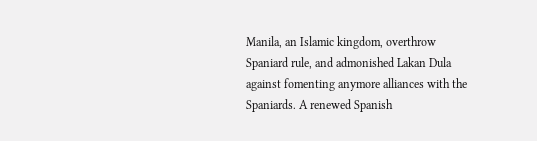Manila, an Islamic kingdom, overthrow Spaniard rule, and admonished Lakan Dula against fomenting anymore alliances with the Spaniards. A renewed Spanish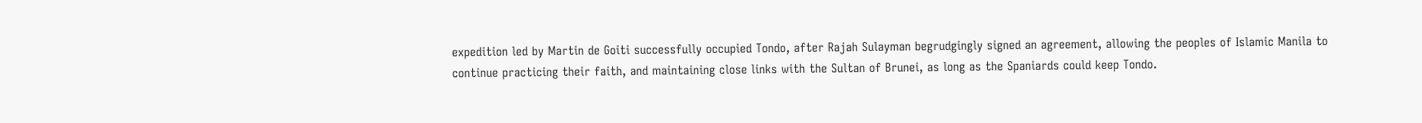expedition led by Martin de Goiti successfully occupied Tondo, after Rajah Sulayman begrudgingly signed an agreement, allowing the peoples of Islamic Manila to continue practicing their faith, and maintaining close links with the Sultan of Brunei, as long as the Spaniards could keep Tondo.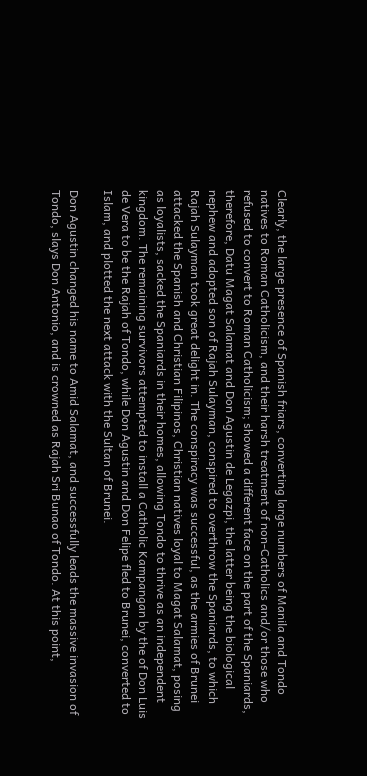Clearly, the large presence of Spanish friars, converting large numbers of Manila and Tondo natives to Roman Catholicism, and their harsh treatment of non-Catholics and/or those who refused to convert to Roman Catholicism; showed a different face on the part of the Spaniards, therefore, Datu Magat Salamat and Don Agustin de Legazpi, the latter being the biological nephew and adopted son of Rajah Sulayman, conspired to overthrow the Spaniards, to which Rajah Sulayman took great delight in. The conspiracy was successful, as the armies of Brunei attacked the Spanish and Christian Filipinos, Christian natives loyal to Magat Salamat, posing as loyalists, sacked the Spaniards in their homes, allowing Tondo to thrive as an independent kingdom. The remaining survivors attempted to install a Catholic Kampangan by the of Don Luis de Vera to be the Rajah of Tondo, while Don Agustin and Don Felipe fled to Brunei, converted to Islam, and plotted the next attack with the Sultan of Brunei.

Don Agustin changed his name to Amid Salamat, and successfully leads the massive invasion of Tondo, slays Don Antonio, and is crowned as Rajah Sri Bunao of Tondo. At this point,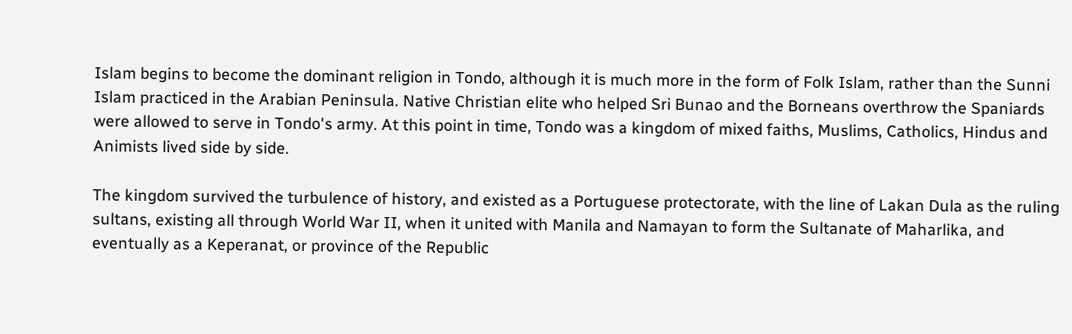Islam begins to become the dominant religion in Tondo, although it is much more in the form of Folk Islam, rather than the Sunni Islam practiced in the Arabian Peninsula. Native Christian elite who helped Sri Bunao and the Borneans overthrow the Spaniards were allowed to serve in Tondo's army. At this point in time, Tondo was a kingdom of mixed faiths, Muslims, Catholics, Hindus and Animists lived side by side.

The kingdom survived the turbulence of history, and existed as a Portuguese protectorate, with the line of Lakan Dula as the ruling sultans, existing all through World War II, when it united with Manila and Namayan to form the Sultanate of Maharlika, and eventually as a Keperanat, or province of the Republic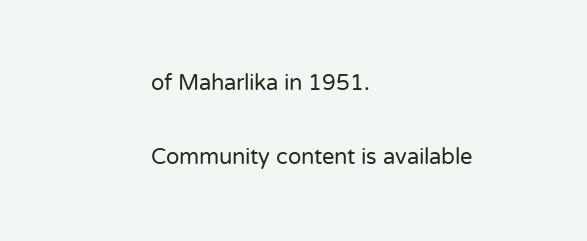of Maharlika in 1951.

Community content is available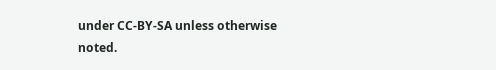under CC-BY-SA unless otherwise noted.